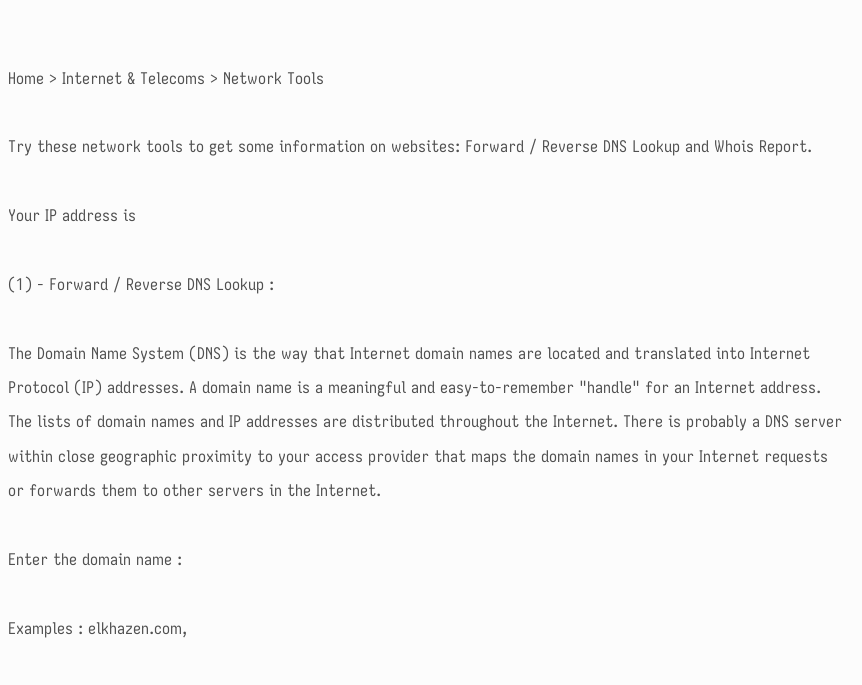Home > Internet & Telecoms > Network Tools

Try these network tools to get some information on websites: Forward / Reverse DNS Lookup and Whois Report.

Your IP address is

(1) - Forward / Reverse DNS Lookup :

The Domain Name System (DNS) is the way that Internet domain names are located and translated into Internet Protocol (IP) addresses. A domain name is a meaningful and easy-to-remember "handle" for an Internet address. The lists of domain names and IP addresses are distributed throughout the Internet. There is probably a DNS server within close geographic proximity to your access provider that maps the domain names in your Internet requests or forwards them to other servers in the Internet.

Enter the domain name :

Examples : elkhazen.com,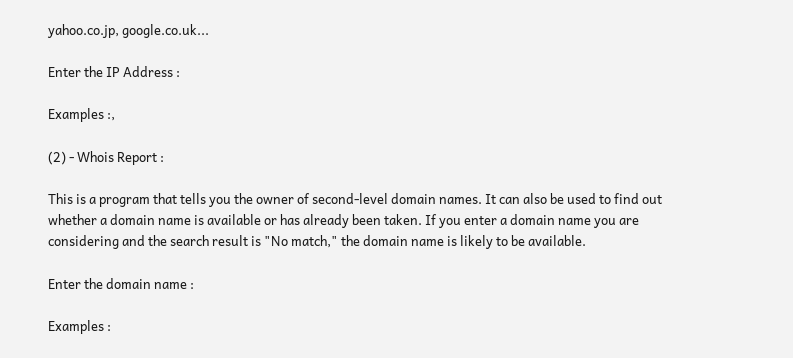yahoo.co.jp, google.co.uk...

Enter the IP Address :

Examples :,

(2) - Whois Report :

This is a program that tells you the owner of second-level domain names. It can also be used to find out whether a domain name is available or has already been taken. If you enter a domain name you are considering and the search result is "No match," the domain name is likely to be available.

Enter the domain name :

Examples :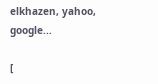elkhazen, yahoo, google...

[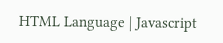HTML Language | Javascript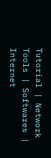Tutorial | Network Tools | Softwares | Internet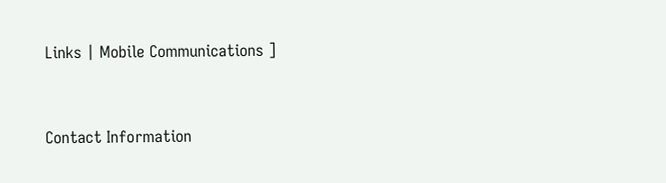Links | Mobile Communications ]


Contact Information